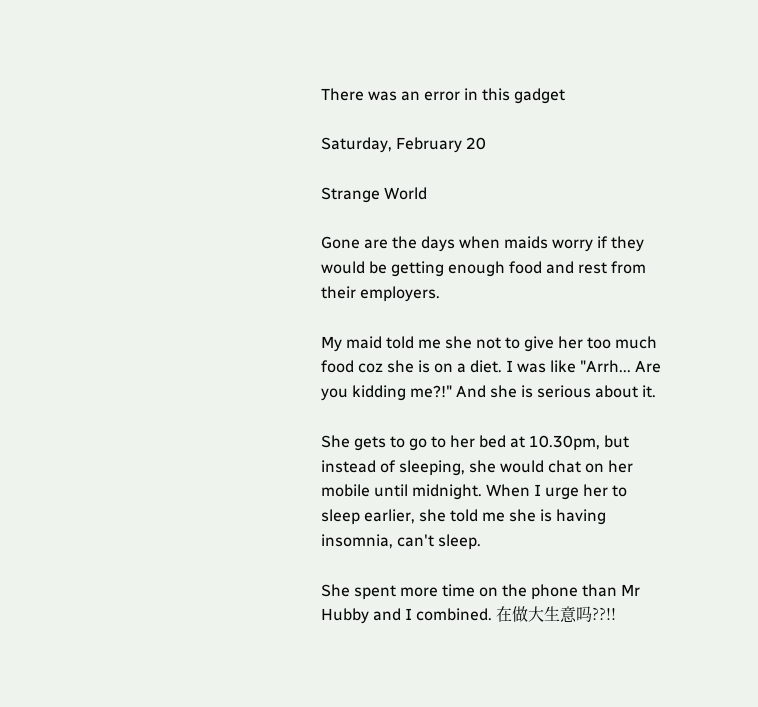There was an error in this gadget

Saturday, February 20

Strange World

Gone are the days when maids worry if they would be getting enough food and rest from their employers.

My maid told me she not to give her too much food coz she is on a diet. I was like "Arrh... Are you kidding me?!" And she is serious about it.

She gets to go to her bed at 10.30pm, but instead of sleeping, she would chat on her mobile until midnight. When I urge her to sleep earlier, she told me she is having insomnia, can't sleep.

She spent more time on the phone than Mr Hubby and I combined. 在做大生意吗??!!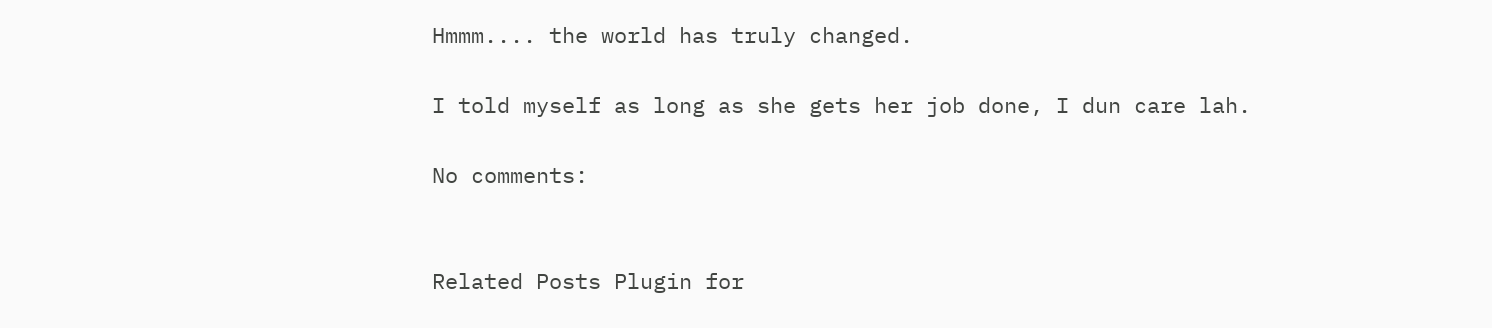Hmmm.... the world has truly changed.

I told myself as long as she gets her job done, I dun care lah.

No comments:


Related Posts Plugin for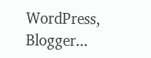WordPress, Blogger...